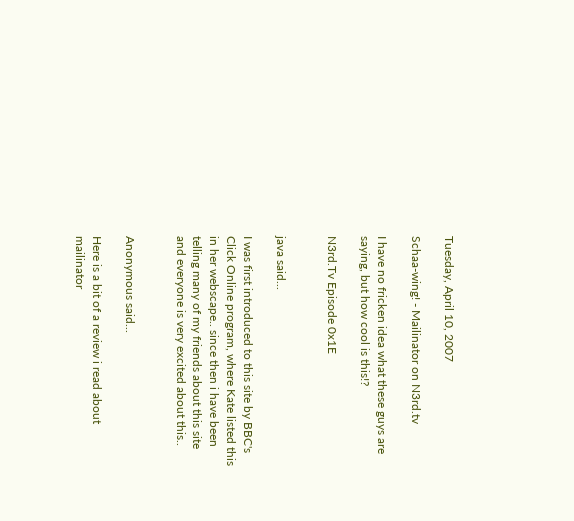Tuesday, April 10, 2007

Schaa-wing! - Mailinator on N3rd.tv

I have no fricken idea what these guys are saying, but how cool is this!?

N3rd.Tv Episode 0x1E


java said...

I was first introduced to this site by BBC's Click Online program, where Kate listed this in her webscape.. since then i have been telling many of my friends about this site and everyone is very excited about this..


Anonymous said...

Here is a bit of a review i read about mailinator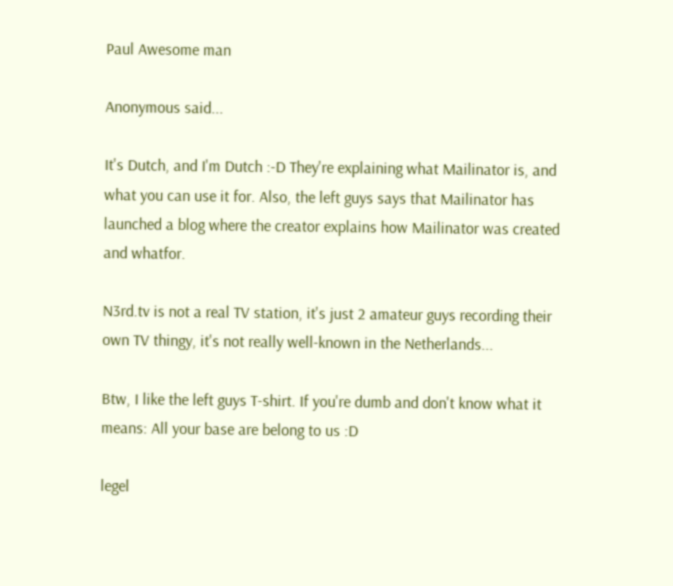Paul Awesome man

Anonymous said...

It's Dutch, and I'm Dutch :-D They're explaining what Mailinator is, and what you can use it for. Also, the left guys says that Mailinator has launched a blog where the creator explains how Mailinator was created and whatfor.

N3rd.tv is not a real TV station, it's just 2 amateur guys recording their own TV thingy, it's not really well-known in the Netherlands...

Btw, I like the left guys T-shirt. If you're dumb and don't know what it means: All your base are belong to us :D

legel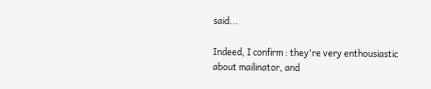said...

Indeed, I confirm : they're very enthousiastic about mailinator, and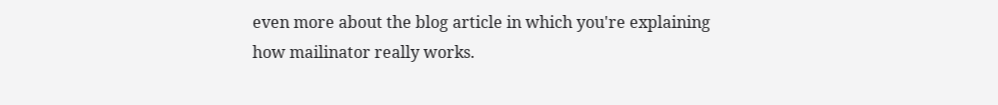even more about the blog article in which you're explaining how mailinator really works.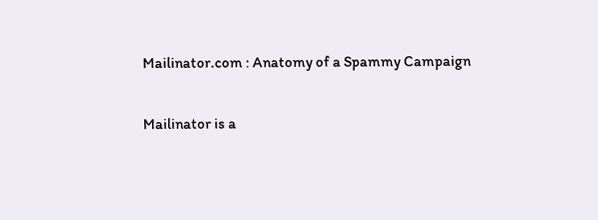Mailinator.com : Anatomy of a Spammy Campaign

Mailinator is a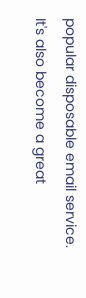popular disposable email service. It's also become a great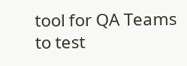tool for QA Teams to test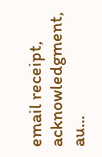email receipt, acknowledgment, au...